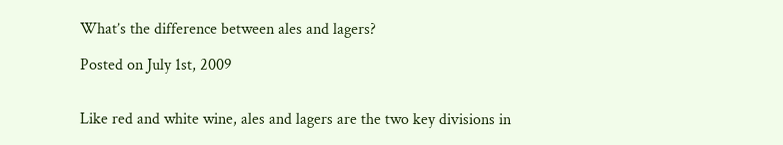What’s the difference between ales and lagers?

Posted on July 1st, 2009


Like red and white wine, ales and lagers are the two key divisions in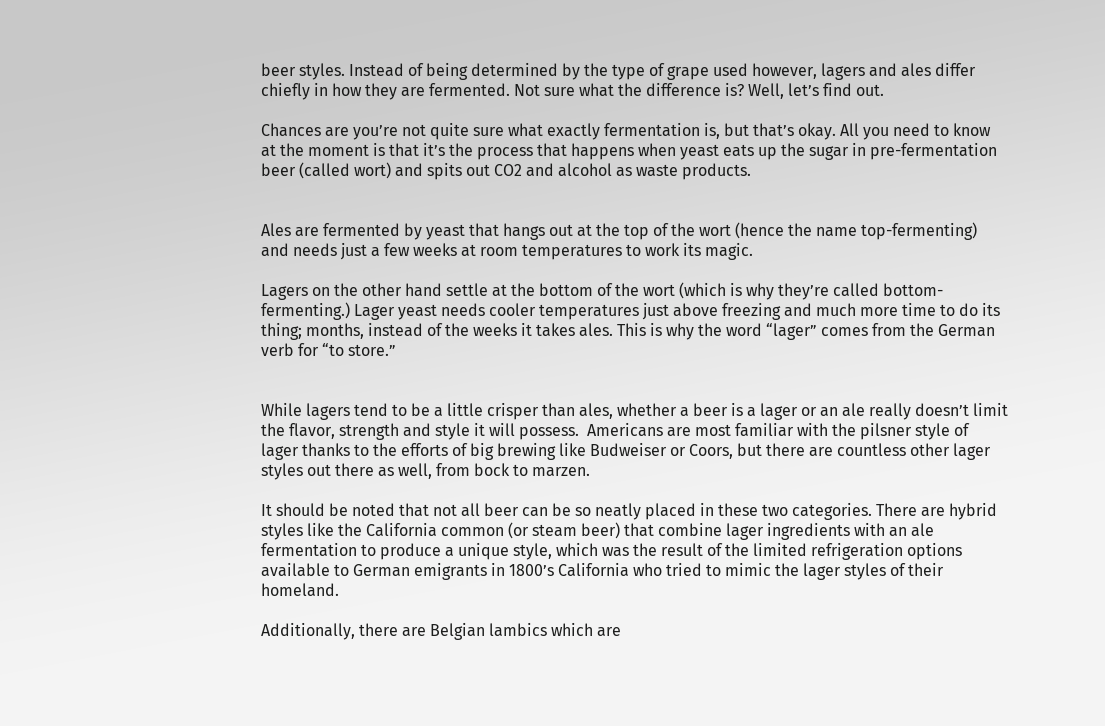beer styles. Instead of being determined by the type of grape used however, lagers and ales differ chiefly in how they are fermented. Not sure what the difference is? Well, let’s find out.

Chances are you’re not quite sure what exactly fermentation is, but that’s okay. All you need to know at the moment is that it’s the process that happens when yeast eats up the sugar in pre-fermentation beer (called wort) and spits out CO2 and alcohol as waste products.


Ales are fermented by yeast that hangs out at the top of the wort (hence the name top-fermenting) and needs just a few weeks at room temperatures to work its magic.

Lagers on the other hand settle at the bottom of the wort (which is why they’re called bottom-fermenting.) Lager yeast needs cooler temperatures just above freezing and much more time to do its thing; months, instead of the weeks it takes ales. This is why the word “lager” comes from the German verb for “to store.”


While lagers tend to be a little crisper than ales, whether a beer is a lager or an ale really doesn’t limit the flavor, strength and style it will possess.  Americans are most familiar with the pilsner style of lager thanks to the efforts of big brewing like Budweiser or Coors, but there are countless other lager styles out there as well, from bock to marzen.

It should be noted that not all beer can be so neatly placed in these two categories. There are hybrid styles like the California common (or steam beer) that combine lager ingredients with an ale fermentation to produce a unique style, which was the result of the limited refrigeration options available to German emigrants in 1800’s California who tried to mimic the lager styles of their homeland.

Additionally, there are Belgian lambics which are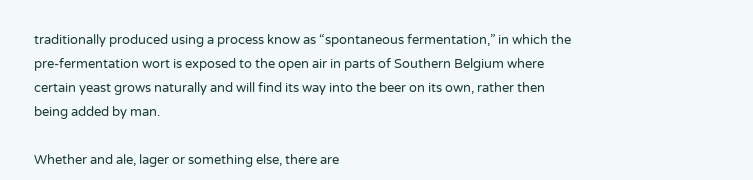traditionally produced using a process know as “spontaneous fermentation,” in which the pre-fermentation wort is exposed to the open air in parts of Southern Belgium where certain yeast grows naturally and will find its way into the beer on its own, rather then being added by man.

Whether and ale, lager or something else, there are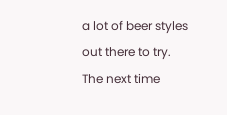a lot of beer styles out there to try. The next time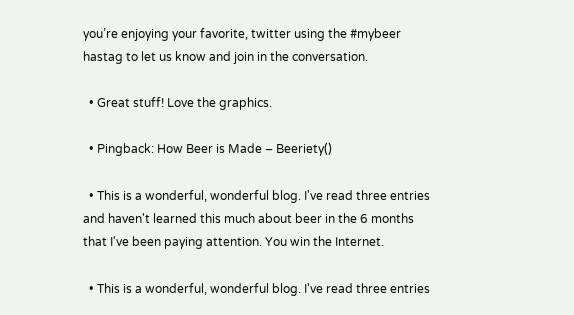you’re enjoying your favorite, twitter using the #mybeer hastag to let us know and join in the conversation.

  • Great stuff! Love the graphics.

  • Pingback: How Beer is Made – Beeriety()

  • This is a wonderful, wonderful blog. I've read three entries and haven't learned this much about beer in the 6 months that I've been paying attention. You win the Internet.

  • This is a wonderful, wonderful blog. I've read three entries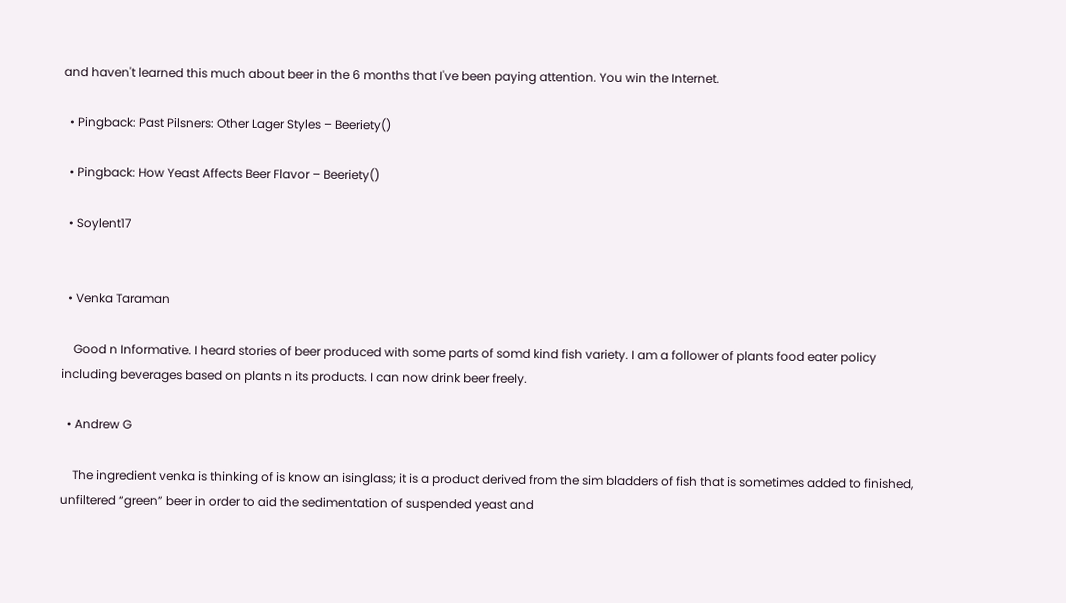and haven't learned this much about beer in the 6 months that I've been paying attention. You win the Internet.

  • Pingback: Past Pilsners: Other Lager Styles – Beeriety()

  • Pingback: How Yeast Affects Beer Flavor – Beeriety()

  • Soylent17


  • Venka Taraman

    Good n Informative. I heard stories of beer produced with some parts of somd kind fish variety. I am a follower of plants food eater policy including beverages based on plants n its products. I can now drink beer freely.

  • Andrew G

    The ingredient venka is thinking of is know an isinglass; it is a product derived from the sim bladders of fish that is sometimes added to finished, unfiltered “green” beer in order to aid the sedimentation of suspended yeast and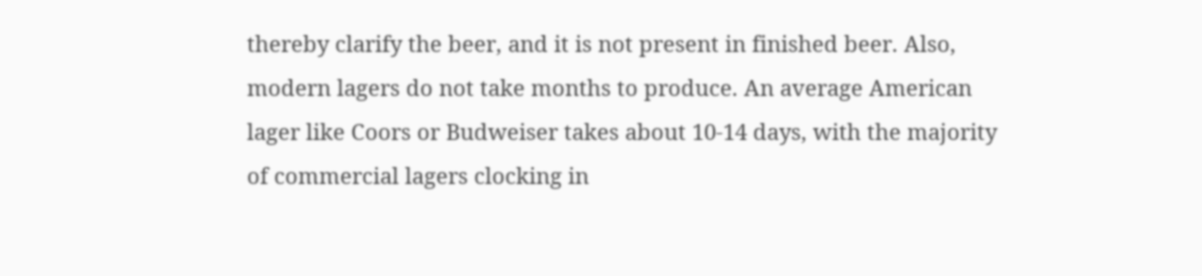thereby clarify the beer, and it is not present in finished beer. Also, modern lagers do not take months to produce. An average American lager like Coors or Budweiser takes about 10-14 days, with the majority of commercial lagers clocking in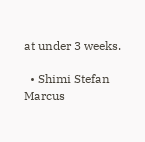at under 3 weeks.

  • Shimi Stefan Marcus